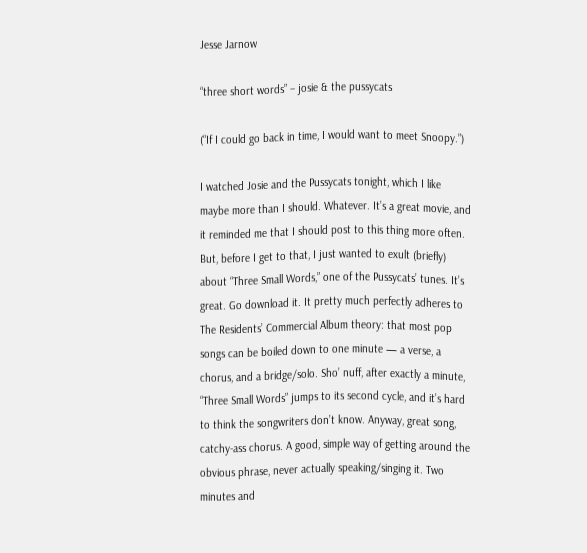Jesse Jarnow

“three short words” – josie & the pussycats

(“If I could go back in time, I would want to meet Snoopy.”)

I watched Josie and the Pussycats tonight, which I like maybe more than I should. Whatever. It’s a great movie, and it reminded me that I should post to this thing more often. But, before I get to that, I just wanted to exult (briefly) about “Three Small Words,” one of the Pussycats’ tunes. It’s great. Go download it. It pretty much perfectly adheres to The Residents’ Commercial Album theory: that most pop songs can be boiled down to one minute — a verse, a chorus, and a bridge/solo. Sho’ nuff, after exactly a minute, “Three Small Words” jumps to its second cycle, and it’s hard to think the songwriters don’t know. Anyway, great song, catchy-ass chorus. A good, simple way of getting around the obvious phrase, never actually speaking/singing it. Two minutes and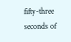fifty-three seconds of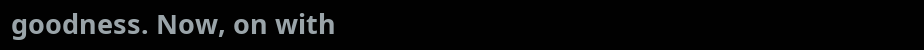goodness. Now, on with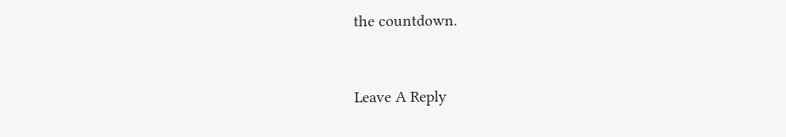the countdown.


Leave A Reply